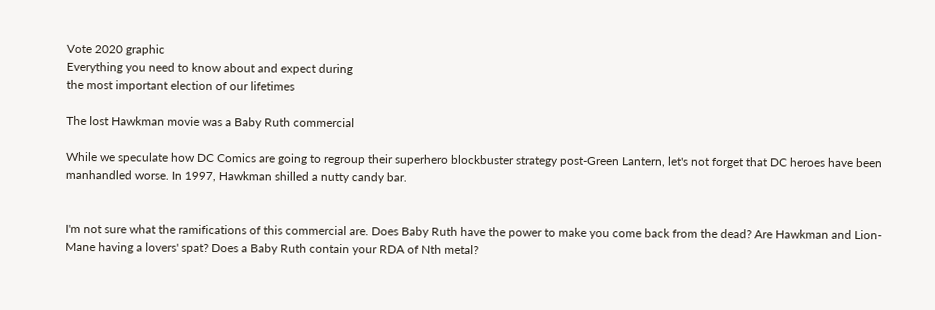Vote 2020 graphic
Everything you need to know about and expect during
the most important election of our lifetimes

The lost Hawkman movie was a Baby Ruth commercial

While we speculate how DC Comics are going to regroup their superhero blockbuster strategy post-Green Lantern, let's not forget that DC heroes have been manhandled worse. In 1997, Hawkman shilled a nutty candy bar.


I'm not sure what the ramifications of this commercial are. Does Baby Ruth have the power to make you come back from the dead? Are Hawkman and Lion-Mane having a lovers' spat? Does a Baby Ruth contain your RDA of Nth metal?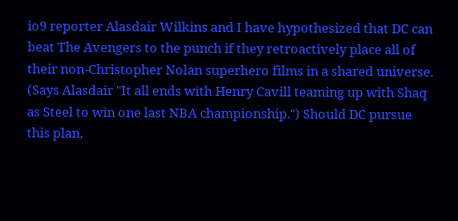io9 reporter Alasdair Wilkins and I have hypothesized that DC can beat The Avengers to the punch if they retroactively place all of their non-Christopher Nolan superhero films in a shared universe. (Says Alasdair "It all ends with Henry Cavill teaming up with Shaq as Steel to win one last NBA championship.") Should DC pursue this plan,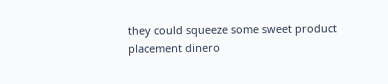they could squeeze some sweet product placement dinero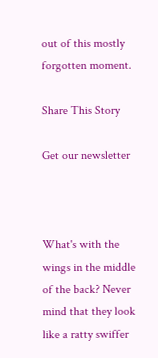out of this mostly forgotten moment.

Share This Story

Get our newsletter



What's with the wings in the middle of the back? Never mind that they look like a ratty swiffer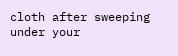cloth after sweeping under your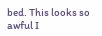bed. This looks so awful I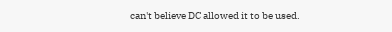can't believe DC allowed it to be used.